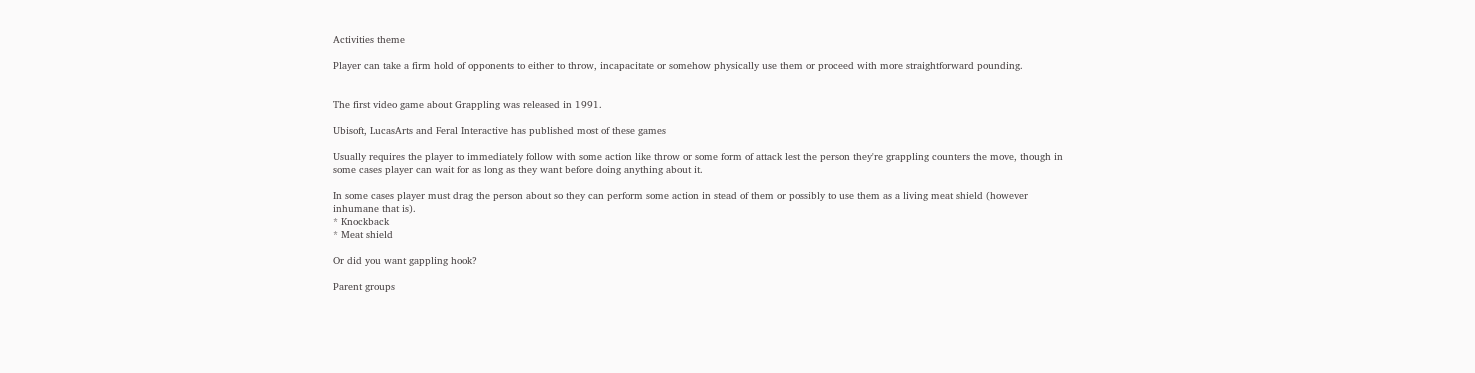Activities theme

Player can take a firm hold of opponents to either to throw, incapacitate or somehow physically use them or proceed with more straightforward pounding.


The first video game about Grappling was released in 1991.

Ubisoft, LucasArts and Feral Interactive has published most of these games

Usually requires the player to immediately follow with some action like throw or some form of attack lest the person they're grappling counters the move, though in some cases player can wait for as long as they want before doing anything about it.

In some cases player must drag the person about so they can perform some action in stead of them or possibly to use them as a living meat shield (however inhumane that is).
* Knockback
* Meat shield

Or did you want gappling hook?

Parent groups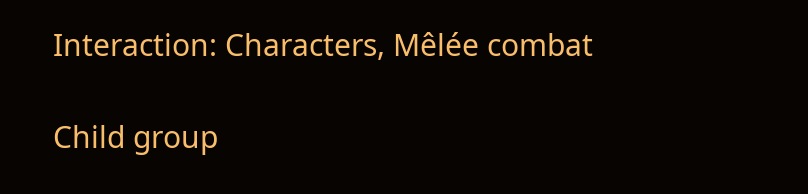Interaction: Characters, Mêlée combat

Child group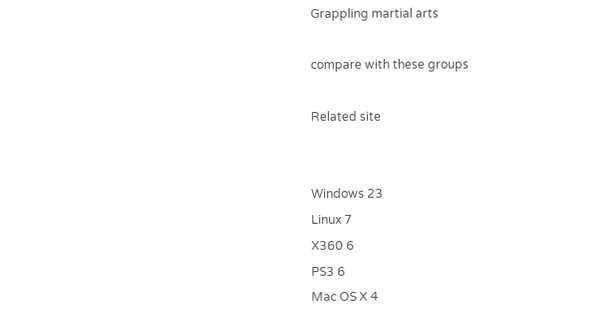Grappling martial arts

compare with these groups

Related site


Windows 23
Linux 7
X360 6
PS3 6
Mac OS X 4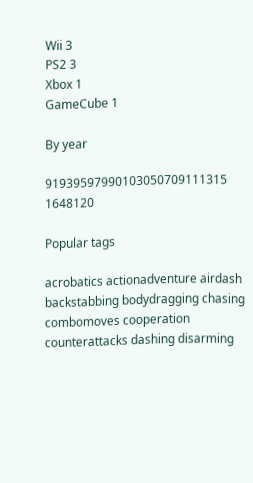Wii 3
PS2 3
Xbox 1
GameCube 1

By year

91939597990103050709111315 1648120

Popular tags

acrobatics actionadventure airdash backstabbing bodydragging chasing combomoves cooperation counterattacks dashing disarming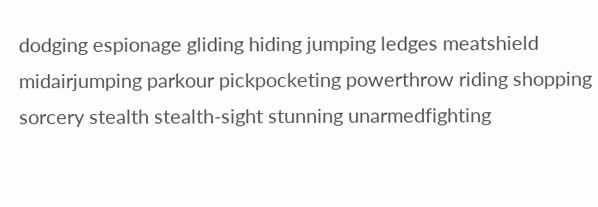dodging espionage gliding hiding jumping ledges meatshield midairjumping parkour pickpocketing powerthrow riding shopping sorcery stealth stealth-sight stunning unarmedfighting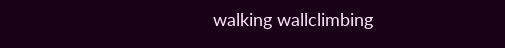walking wallclimbing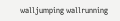walljumping wallrunning